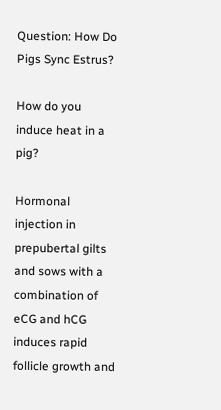Question: How Do Pigs Sync Estrus?

How do you induce heat in a pig?

Hormonal injection in prepubertal gilts and sows with a combination of eCG and hCG induces rapid follicle growth and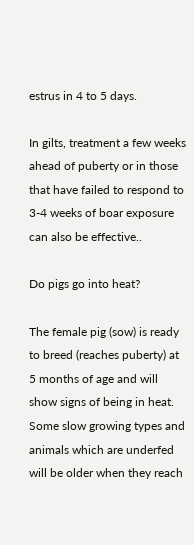estrus in 4 to 5 days.

In gilts, treatment a few weeks ahead of puberty or in those that have failed to respond to 3-4 weeks of boar exposure can also be effective..

Do pigs go into heat?

The female pig (sow) is ready to breed (reaches puberty) at 5 months of age and will show signs of being in heat. Some slow growing types and animals which are underfed will be older when they reach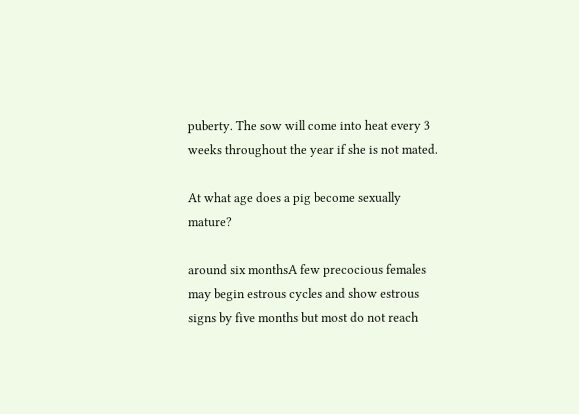puberty. The sow will come into heat every 3 weeks throughout the year if she is not mated.

At what age does a pig become sexually mature?

around six monthsA few precocious females may begin estrous cycles and show estrous signs by five months but most do not reach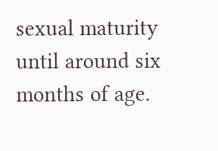sexual maturity until around six months of age.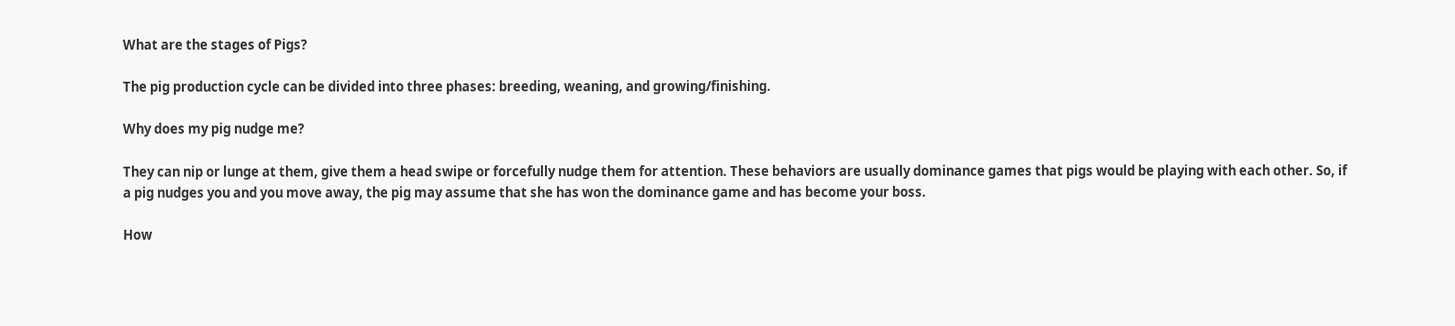What are the stages of Pigs?

The pig production cycle can be divided into three phases: breeding, weaning, and growing/finishing.

Why does my pig nudge me?

They can nip or lunge at them, give them a head swipe or forcefully nudge them for attention. These behaviors are usually dominance games that pigs would be playing with each other. So, if a pig nudges you and you move away, the pig may assume that she has won the dominance game and has become your boss.

How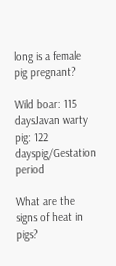long is a female pig pregnant?

Wild boar: 115 daysJavan warty pig: 122 dayspig/Gestation period

What are the signs of heat in pigs?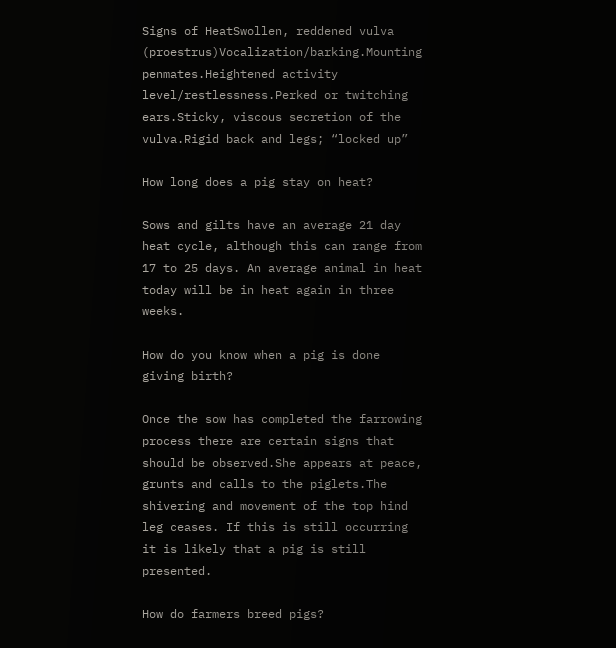Signs of HeatSwollen, reddened vulva (proestrus)Vocalization/barking.Mounting penmates.Heightened activity level/restlessness.Perked or twitching ears.Sticky, viscous secretion of the vulva.Rigid back and legs; “locked up”

How long does a pig stay on heat?

Sows and gilts have an average 21 day heat cycle, although this can range from 17 to 25 days. An average animal in heat today will be in heat again in three weeks.

How do you know when a pig is done giving birth?

Once the sow has completed the farrowing process there are certain signs that should be observed.She appears at peace, grunts and calls to the piglets.The shivering and movement of the top hind leg ceases. If this is still occurring it is likely that a pig is still presented.

How do farmers breed pigs?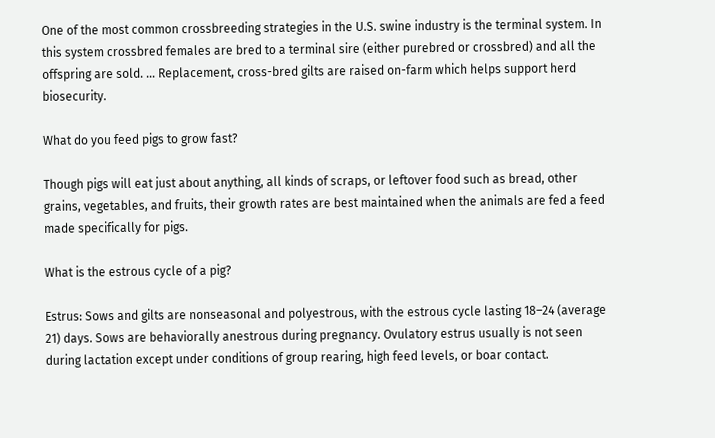One of the most common crossbreeding strategies in the U.S. swine industry is the terminal system. In this system crossbred females are bred to a terminal sire (either purebred or crossbred) and all the offspring are sold. … Replacement, cross-bred gilts are raised on-farm which helps support herd biosecurity.

What do you feed pigs to grow fast?

Though pigs will eat just about anything, all kinds of scraps, or leftover food such as bread, other grains, vegetables, and fruits, their growth rates are best maintained when the animals are fed a feed made specifically for pigs.

What is the estrous cycle of a pig?

Estrus: Sows and gilts are nonseasonal and polyestrous, with the estrous cycle lasting 18–24 (average 21) days. Sows are behaviorally anestrous during pregnancy. Ovulatory estrus usually is not seen during lactation except under conditions of group rearing, high feed levels, or boar contact.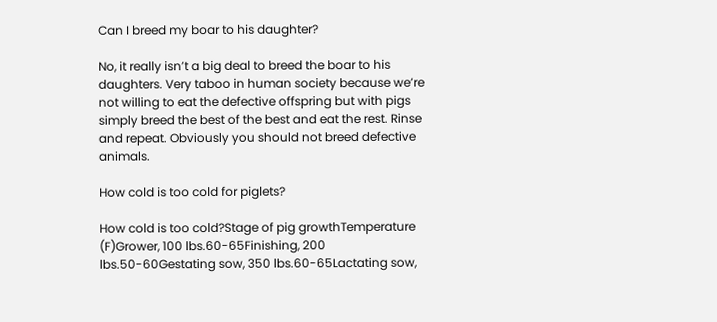Can I breed my boar to his daughter?

No, it really isn’t a big deal to breed the boar to his daughters. Very taboo in human society because we’re not willing to eat the defective offspring but with pigs simply breed the best of the best and eat the rest. Rinse and repeat. Obviously you should not breed defective animals.

How cold is too cold for piglets?

How cold is too cold?Stage of pig growthTemperature (F)Grower, 100 lbs.60-65Finishing, 200 lbs.50-60Gestating sow, 350 lbs.60-65Lactating sow,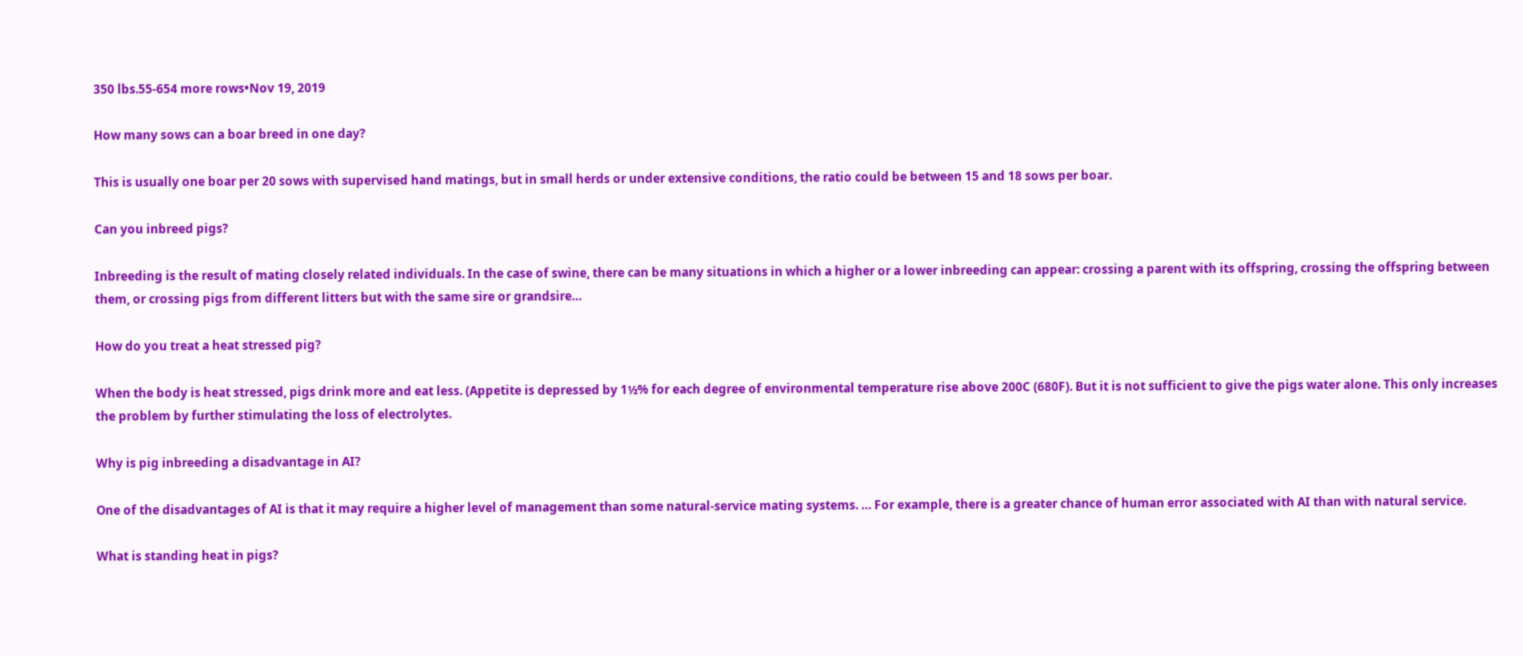350 lbs.55-654 more rows•Nov 19, 2019

How many sows can a boar breed in one day?

This is usually one boar per 20 sows with supervised hand matings, but in small herds or under extensive conditions, the ratio could be between 15 and 18 sows per boar.

Can you inbreed pigs?

Inbreeding is the result of mating closely related individuals. In the case of swine, there can be many situations in which a higher or a lower inbreeding can appear: crossing a parent with its offspring, crossing the offspring between them, or crossing pigs from different litters but with the same sire or grandsire…

How do you treat a heat stressed pig?

When the body is heat stressed, pigs drink more and eat less. (Appetite is depressed by 1½% for each degree of environmental temperature rise above 200C (680F). But it is not sufficient to give the pigs water alone. This only increases the problem by further stimulating the loss of electrolytes.

Why is pig inbreeding a disadvantage in AI?

One of the disadvantages of AI is that it may require a higher level of management than some natural-service mating systems. … For example, there is a greater chance of human error associated with AI than with natural service.

What is standing heat in pigs?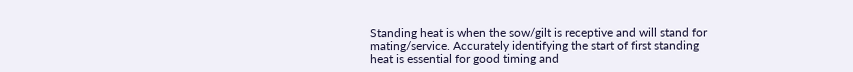Standing heat is when the sow/gilt is receptive and will stand for mating/service. Accurately identifying the start of first standing heat is essential for good timing and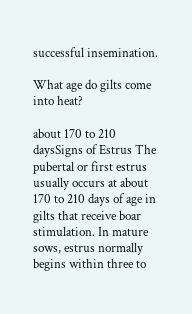successful insemination.

What age do gilts come into heat?

about 170 to 210 daysSigns of Estrus The pubertal or first estrus usually occurs at about 170 to 210 days of age in gilts that receive boar stimulation. In mature sows, estrus normally begins within three to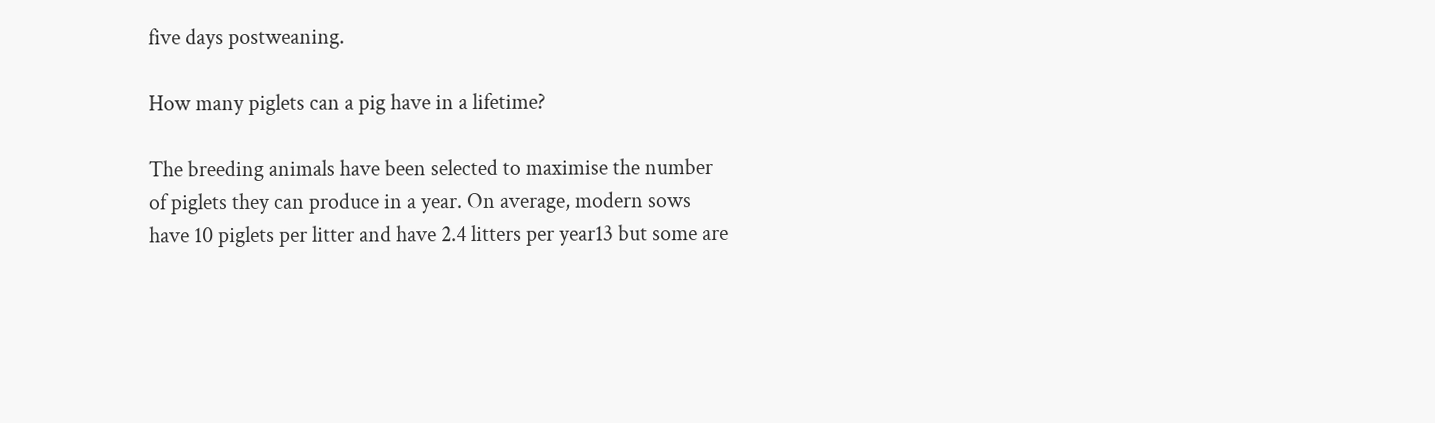five days postweaning.

How many piglets can a pig have in a lifetime?

The breeding animals have been selected to maximise the number of piglets they can produce in a year. On average, modern sows have 10 piglets per litter and have 2.4 litters per year13 but some are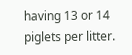having 13 or 14 piglets per litter.